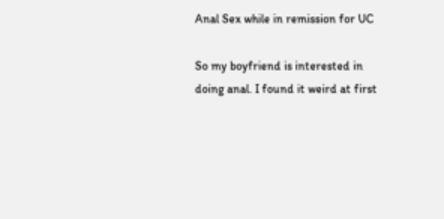Anal Sex while in remission for UC

So my boyfriend is interested in doing anal. I found it weird at first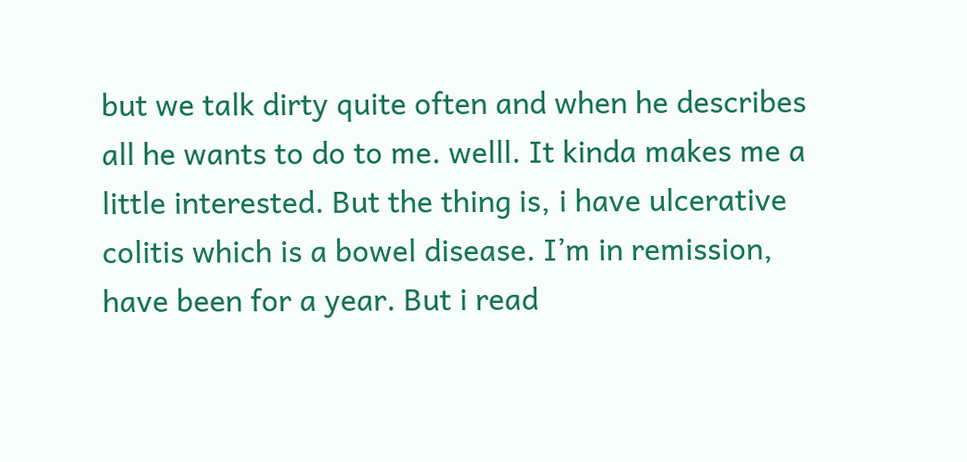but we talk dirty quite often and when he describes all he wants to do to me. welll. It kinda makes me a little interested. But the thing is, i have ulcerative colitis which is a bowel disease. I’m in remission, have been for a year. But i read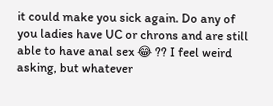it could make you sick again. Do any of you ladies have UC or chrons and are still able to have anal sex 😂 ?? I feel weird asking, but whatever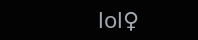lol♀